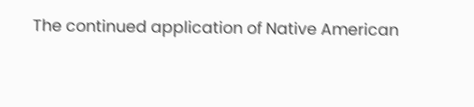The continued application of Native American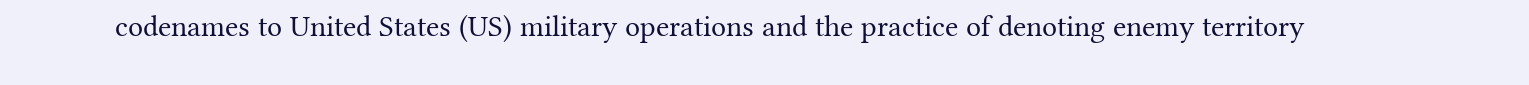codenames to United States (US) military operations and the practice of denoting enemy territory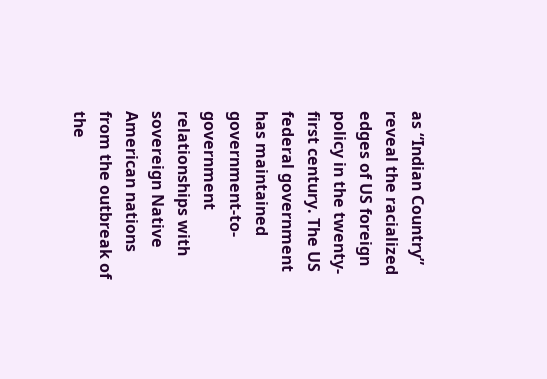as “Indian Country” reveal the racialized edges of US foreign policy in the twenty-first century. The US federal government has maintained government-to-government relationships with sovereign Native American nations from the outbreak of the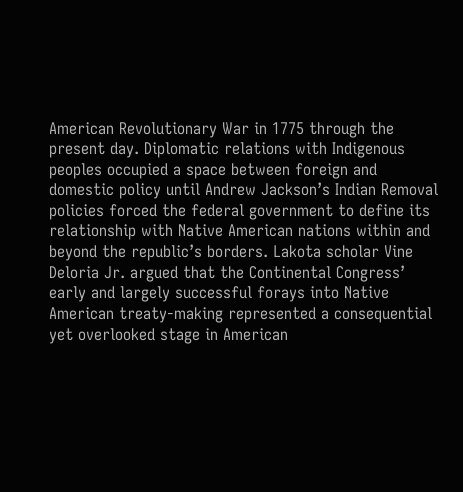American Revolutionary War in 1775 through the present day. Diplomatic relations with Indigenous peoples occupied a space between foreign and domestic policy until Andrew Jackson’s Indian Removal policies forced the federal government to define its relationship with Native American nations within and beyond the republic’s borders. Lakota scholar Vine Deloria Jr. argued that the Continental Congress’ early and largely successful forays into Native American treaty-making represented a consequential yet overlooked stage in American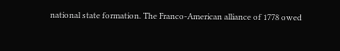national state formation. The Franco-American alliance of 1778 owed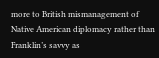more to British mismanagement of Native American diplomacy rather than Franklin’s savvy as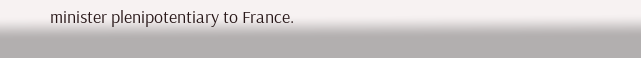minister plenipotentiary to France.